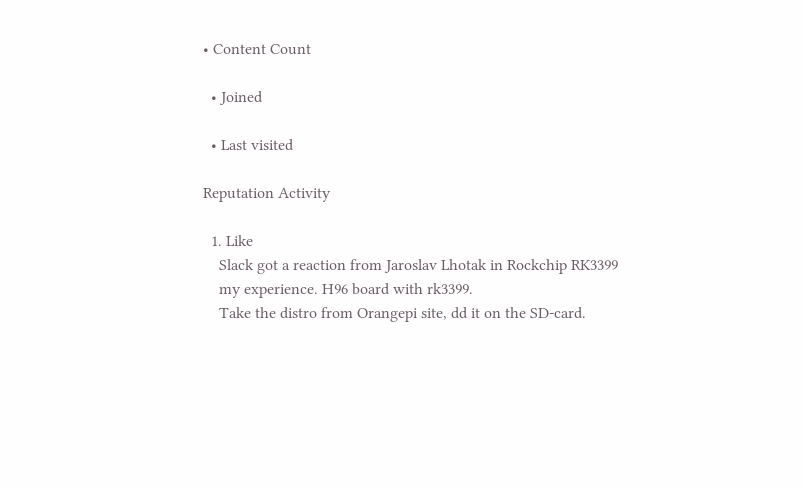• Content Count

  • Joined

  • Last visited

Reputation Activity

  1. Like
    Slack got a reaction from Jaroslav Lhotak in Rockchip RK3399
    my experience. H96 board with rk3399.
    Take the distro from Orangepi site, dd it on the SD-card.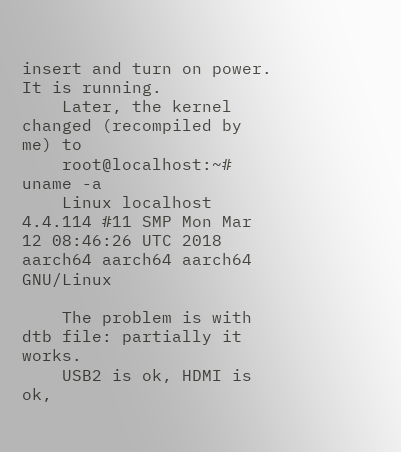insert and turn on power. It is running.
    Later, the kernel changed (recompiled by me) to
    root@localhost:~# uname -a
    Linux localhost 4.4.114 #11 SMP Mon Mar 12 08:46:26 UTC 2018 aarch64 aarch64 aarch64 GNU/Linux

    The problem is with dtb file: partially it works.
    USB2 is ok, HDMI is ok,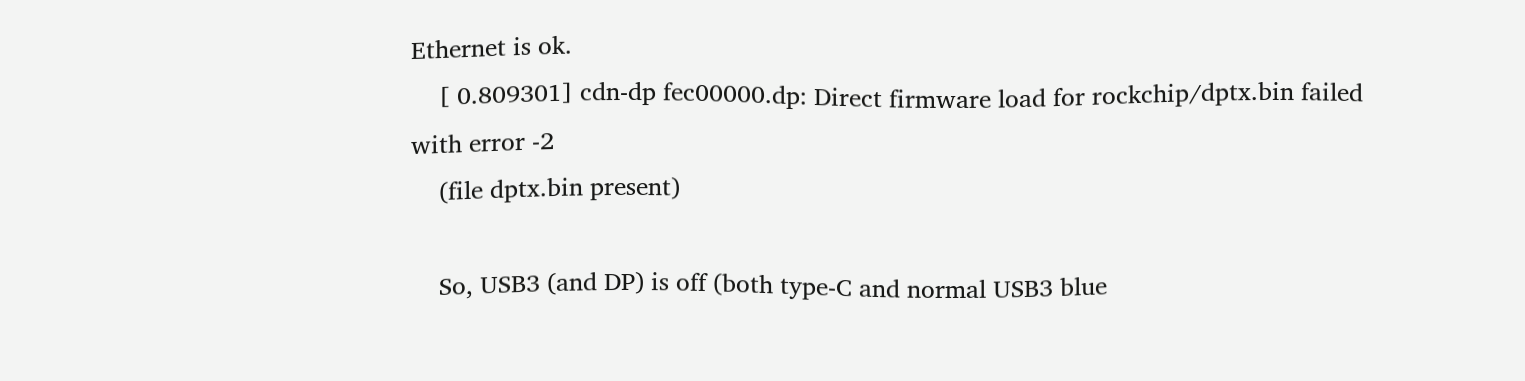Ethernet is ok.
    [ 0.809301] cdn-dp fec00000.dp: Direct firmware load for rockchip/dptx.bin failed with error -2
    (file dptx.bin present)

    So, USB3 (and DP) is off (both type-C and normal USB3 blue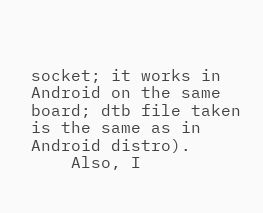socket; it works in Android on the same board; dtb file taken is the same as in Android distro).
    Also, I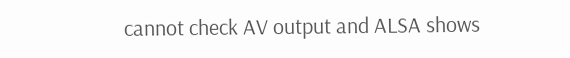cannot check AV output and ALSA shows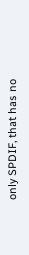only SPDIF, that has no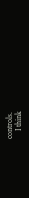controls.
    I think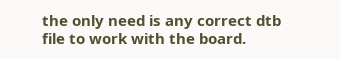the only need is any correct dtb file to work with the board.